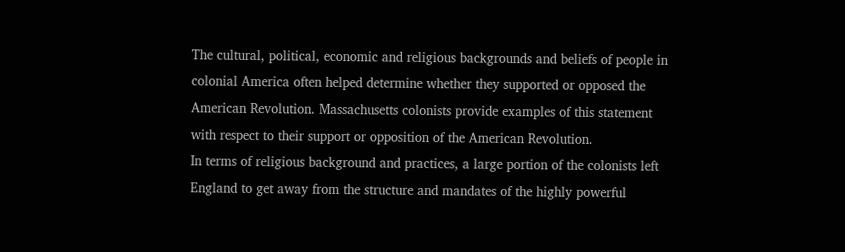The cultural, political, economic and religious backgrounds and beliefs of people in colonial America often helped determine whether they supported or opposed the American Revolution. Massachusetts colonists provide examples of this statement with respect to their support or opposition of the American Revolution.
In terms of religious background and practices, a large portion of the colonists left England to get away from the structure and mandates of the highly powerful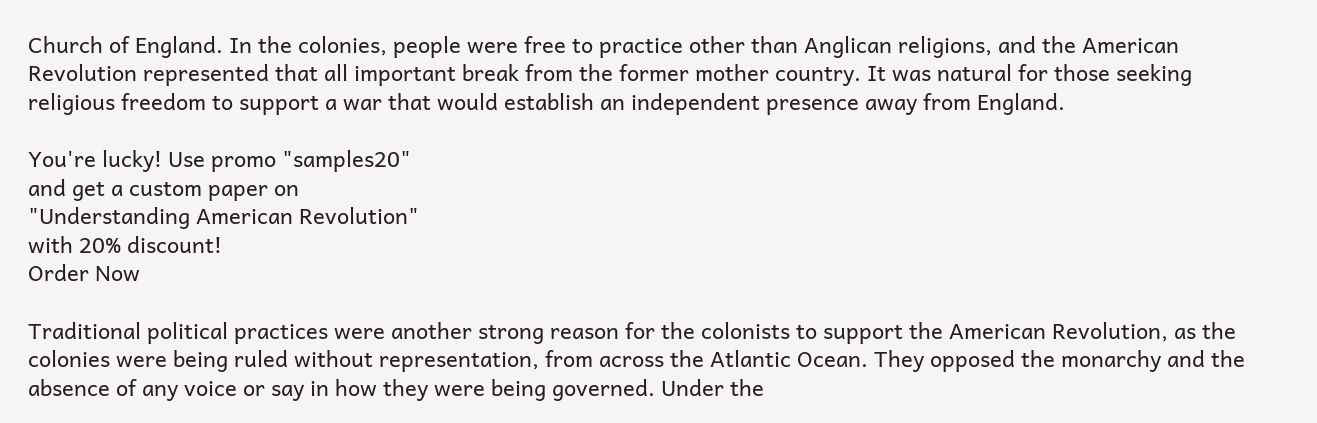Church of England. In the colonies, people were free to practice other than Anglican religions, and the American Revolution represented that all important break from the former mother country. It was natural for those seeking religious freedom to support a war that would establish an independent presence away from England.

You're lucky! Use promo "samples20"
and get a custom paper on
"Understanding American Revolution"
with 20% discount!
Order Now

Traditional political practices were another strong reason for the colonists to support the American Revolution, as the colonies were being ruled without representation, from across the Atlantic Ocean. They opposed the monarchy and the absence of any voice or say in how they were being governed. Under the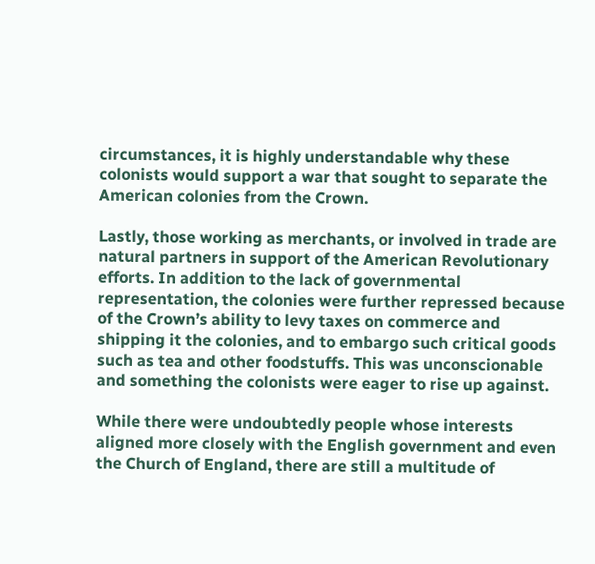circumstances, it is highly understandable why these colonists would support a war that sought to separate the American colonies from the Crown.

Lastly, those working as merchants, or involved in trade are natural partners in support of the American Revolutionary efforts. In addition to the lack of governmental representation, the colonies were further repressed because of the Crown’s ability to levy taxes on commerce and shipping it the colonies, and to embargo such critical goods such as tea and other foodstuffs. This was unconscionable and something the colonists were eager to rise up against.

While there were undoubtedly people whose interests aligned more closely with the English government and even the Church of England, there are still a multitude of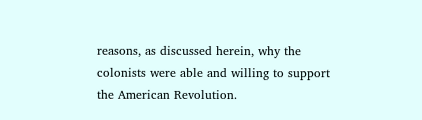reasons, as discussed herein, why the colonists were able and willing to support the American Revolution.